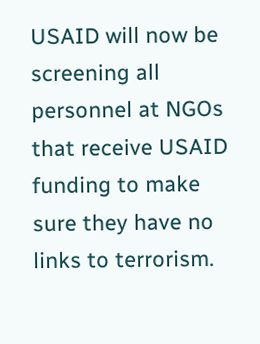USAID will now be screening all personnel at NGOs that receive USAID funding to make sure they have no links to terrorism.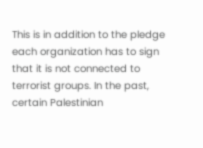This is in addition to the pledge each organization has to sign that it is not connected to terrorist groups. In the past, certain Palestinian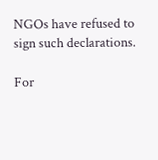NGOs have refused to sign such declarations.

For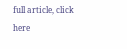full article, click here